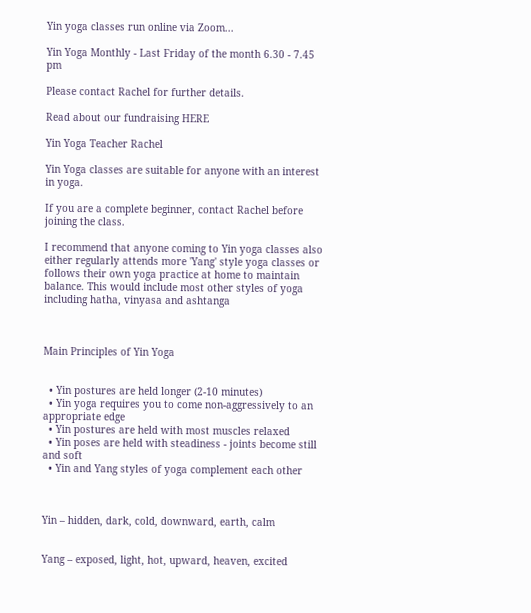Yin yoga classes run online via Zoom...

Yin Yoga Monthly - Last Friday of the month 6.30 - 7.45 pm

Please contact Rachel for further details.

Read about our fundraising HERE

Yin Yoga Teacher Rachel

Yin Yoga classes are suitable for anyone with an interest in yoga.

If you are a complete beginner, contact Rachel before joining the class.

I recommend that anyone coming to Yin yoga classes also either regularly attends more 'Yang' style yoga classes or follows their own yoga practice at home to maintain balance. This would include most other styles of yoga including hatha, vinyasa and ashtanga



Main Principles of Yin Yoga


  • Yin postures are held longer (2-10 minutes)
  • Yin yoga requires you to come non-aggressively to an appropriate edge
  • Yin postures are held with most muscles relaxed
  • Yin poses are held with steadiness - joints become still and soft
  • Yin and Yang styles of yoga complement each other



Yin – hidden, dark, cold, downward, earth, calm


Yang – exposed, light, hot, upward, heaven, excited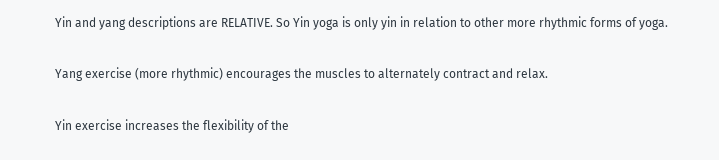Yin and yang descriptions are RELATIVE. So Yin yoga is only yin in relation to other more rhythmic forms of yoga.


Yang exercise (more rhythmic) encourages the muscles to alternately contract and relax.


Yin exercise increases the flexibility of the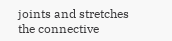joints and stretches the connective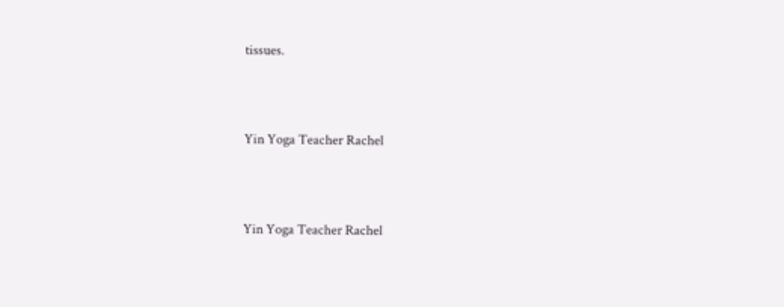tissues.



Yin Yoga Teacher Rachel



Yin Yoga Teacher Rachel